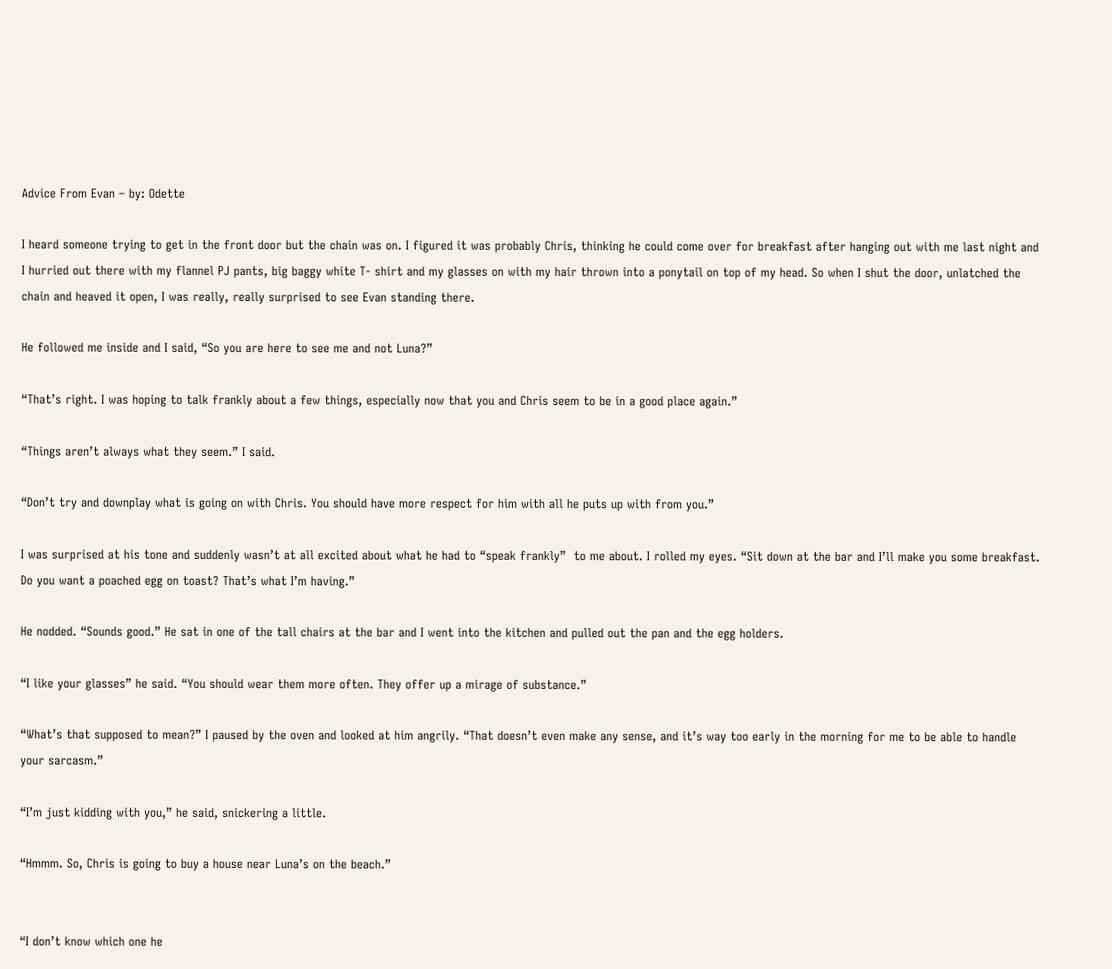Advice From Evan – by: Odette

I heard someone trying to get in the front door but the chain was on. I figured it was probably Chris, thinking he could come over for breakfast after hanging out with me last night and I hurried out there with my flannel PJ pants, big baggy white T- shirt and my glasses on with my hair thrown into a ponytail on top of my head. So when I shut the door, unlatched the chain and heaved it open, I was really, really surprised to see Evan standing there.

He followed me inside and I said, “So you are here to see me and not Luna?”

“That’s right. I was hoping to talk frankly about a few things, especially now that you and Chris seem to be in a good place again.”

“Things aren’t always what they seem.” I said.

“Don’t try and downplay what is going on with Chris. You should have more respect for him with all he puts up with from you.”

I was surprised at his tone and suddenly wasn’t at all excited about what he had to “speak frankly”  to me about. I rolled my eyes. “Sit down at the bar and I’ll make you some breakfast. Do you want a poached egg on toast? That’s what I’m having.”

He nodded. “Sounds good.” He sat in one of the tall chairs at the bar and I went into the kitchen and pulled out the pan and the egg holders.

“I like your glasses” he said. “You should wear them more often. They offer up a mirage of substance.”

“What’s that supposed to mean?” I paused by the oven and looked at him angrily. “That doesn’t even make any sense, and it’s way too early in the morning for me to be able to handle your sarcasm.”

“I’m just kidding with you,” he said, snickering a little.

“Hmmm. So, Chris is going to buy a house near Luna’s on the beach.”


“I don’t know which one he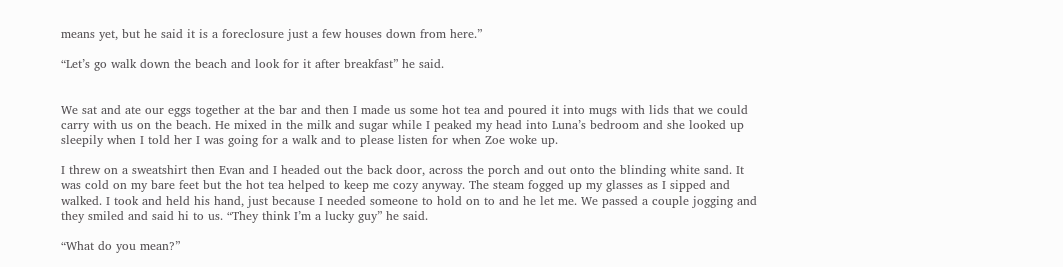means yet, but he said it is a foreclosure just a few houses down from here.”

“Let’s go walk down the beach and look for it after breakfast” he said.


We sat and ate our eggs together at the bar and then I made us some hot tea and poured it into mugs with lids that we could carry with us on the beach. He mixed in the milk and sugar while I peaked my head into Luna’s bedroom and she looked up sleepily when I told her I was going for a walk and to please listen for when Zoe woke up.

I threw on a sweatshirt then Evan and I headed out the back door, across the porch and out onto the blinding white sand. It was cold on my bare feet but the hot tea helped to keep me cozy anyway. The steam fogged up my glasses as I sipped and walked. I took and held his hand, just because I needed someone to hold on to and he let me. We passed a couple jogging and they smiled and said hi to us. “They think I’m a lucky guy” he said.

“What do you mean?”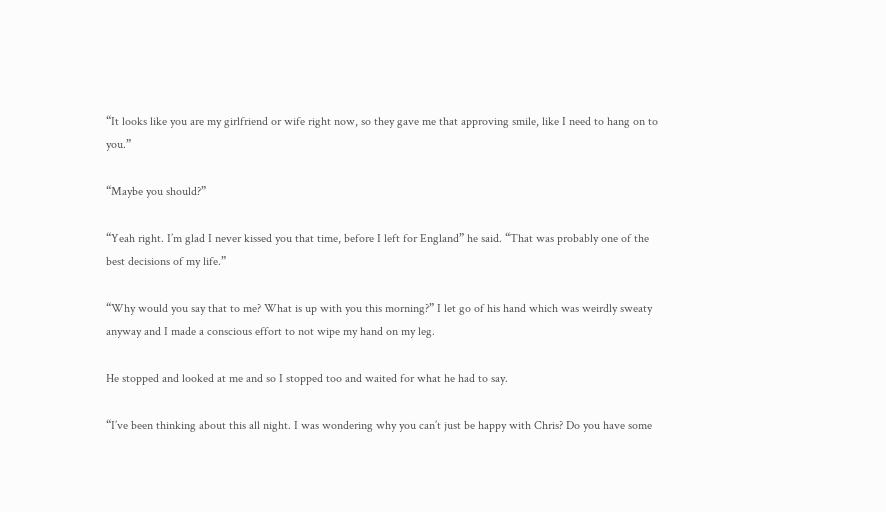“It looks like you are my girlfriend or wife right now, so they gave me that approving smile, like I need to hang on to you.”

“Maybe you should?”

“Yeah right. I’m glad I never kissed you that time, before I left for England” he said. “That was probably one of the best decisions of my life.”

“Why would you say that to me? What is up with you this morning?” I let go of his hand which was weirdly sweaty anyway and I made a conscious effort to not wipe my hand on my leg.

He stopped and looked at me and so I stopped too and waited for what he had to say.

“I’ve been thinking about this all night. I was wondering why you can’t just be happy with Chris? Do you have some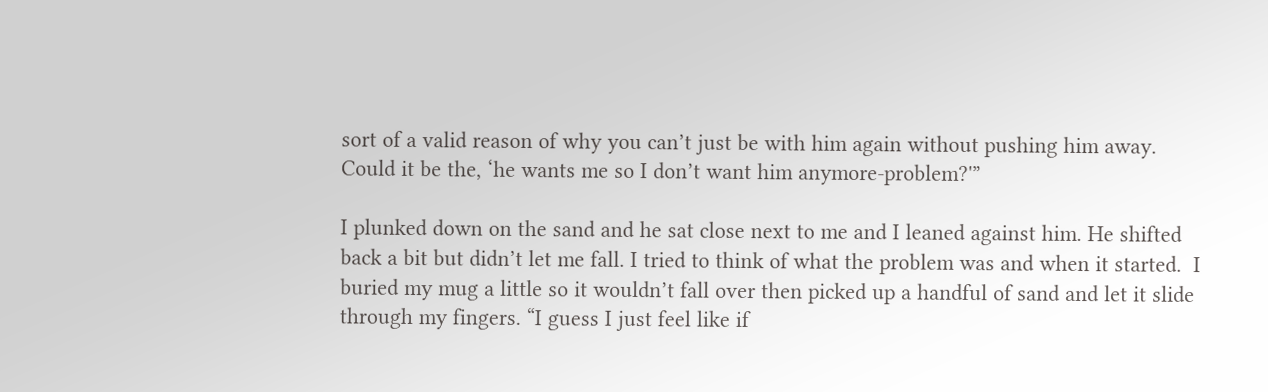sort of a valid reason of why you can’t just be with him again without pushing him away. Could it be the, ‘he wants me so I don’t want him anymore-problem?'”

I plunked down on the sand and he sat close next to me and I leaned against him. He shifted back a bit but didn’t let me fall. I tried to think of what the problem was and when it started.  I buried my mug a little so it wouldn’t fall over then picked up a handful of sand and let it slide through my fingers. “I guess I just feel like if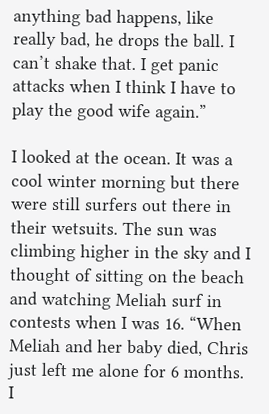anything bad happens, like really bad, he drops the ball. I can’t shake that. I get panic attacks when I think I have to play the good wife again.”

I looked at the ocean. It was a cool winter morning but there were still surfers out there in their wetsuits. The sun was climbing higher in the sky and I thought of sitting on the beach and watching Meliah surf in contests when I was 16. “When Meliah and her baby died, Chris just left me alone for 6 months. I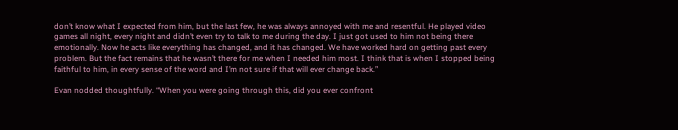don’t know what I expected from him, but the last few, he was always annoyed with me and resentful. He played video games all night, every night and didn’t even try to talk to me during the day. I just got used to him not being there emotionally. Now he acts like everything has changed, and it has changed. We have worked hard on getting past every problem. But the fact remains that he wasn’t there for me when I needed him most. I think that is when I stopped being faithful to him, in every sense of the word and I’m not sure if that will ever change back.”

Evan nodded thoughtfully. “When you were going through this, did you ever confront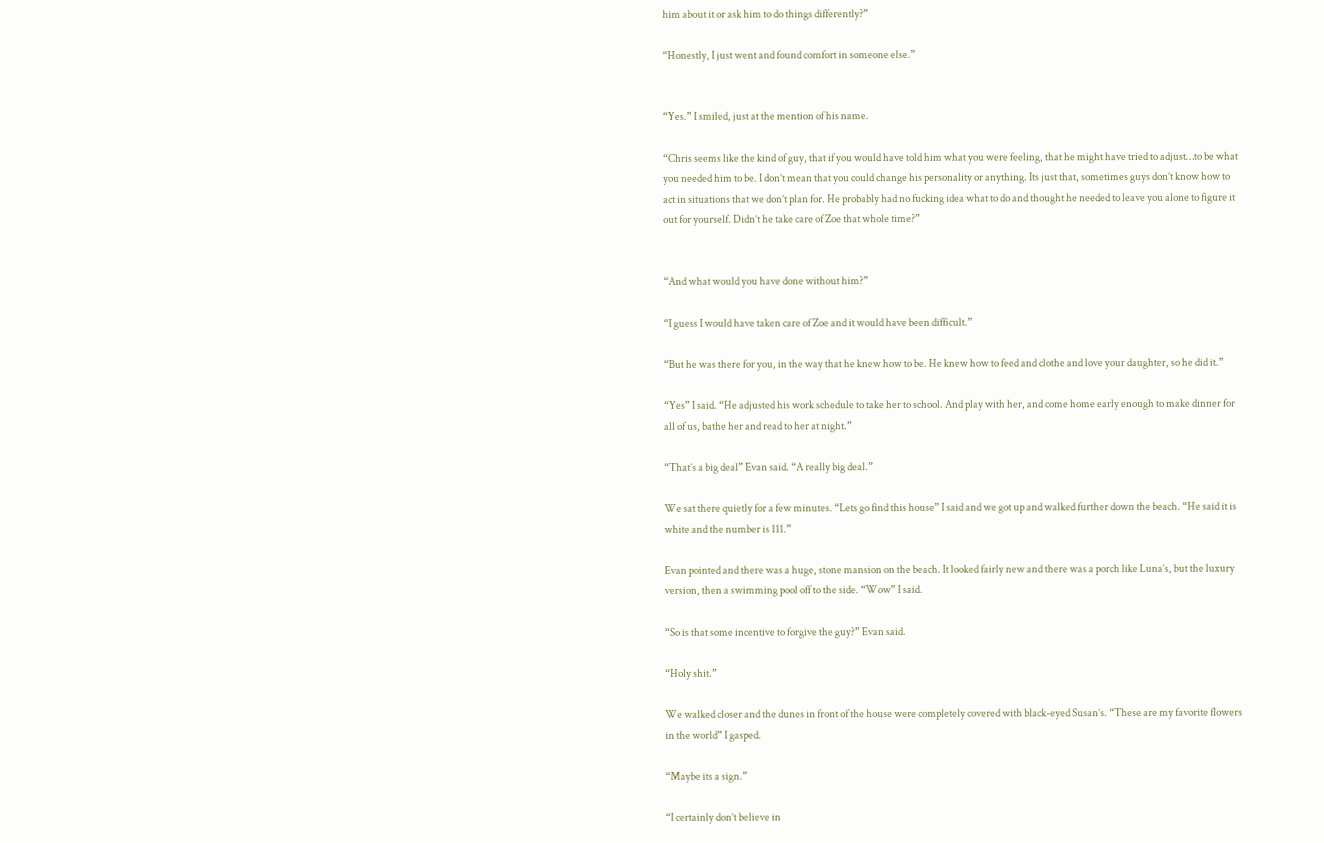him about it or ask him to do things differently?”

“Honestly, I just went and found comfort in someone else.”


“Yes.” I smiled, just at the mention of his name.

“Chris seems like the kind of guy, that if you would have told him what you were feeling, that he might have tried to adjust…to be what you needed him to be. I don’t mean that you could change his personality or anything. Its just that, sometimes guys don’t know how to act in situations that we don’t plan for. He probably had no fucking idea what to do and thought he needed to leave you alone to figure it out for yourself. Didn’t he take care of Zoe that whole time?”


“And what would you have done without him?”

“I guess I would have taken care of Zoe and it would have been difficult.”

“But he was there for you, in the way that he knew how to be. He knew how to feed and clothe and love your daughter, so he did it.”

“Yes” I said. “He adjusted his work schedule to take her to school. And play with her, and come home early enough to make dinner for all of us, bathe her and read to her at night.”

“That’s a big deal” Evan said. “A really big deal.”

We sat there quietly for a few minutes. “Lets go find this house” I said and we got up and walked further down the beach. “He said it is white and the number is 111.”

Evan pointed and there was a huge, stone mansion on the beach. It looked fairly new and there was a porch like Luna’s, but the luxury version, then a swimming pool off to the side. “Wow” I said.

“So is that some incentive to forgive the guy?” Evan said.

“Holy shit.”

We walked closer and the dunes in front of the house were completely covered with black-eyed Susan’s. “These are my favorite flowers in the world” I gasped.

“Maybe its a sign.”

“I certainly don’t believe in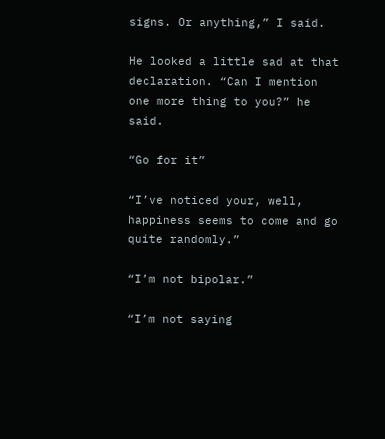signs. Or anything,” I said.

He looked a little sad at that declaration. “Can I mention one more thing to you?” he said.

“Go for it”

“I’ve noticed your, well, happiness seems to come and go quite randomly.”

“I’m not bipolar.”

“I’m not saying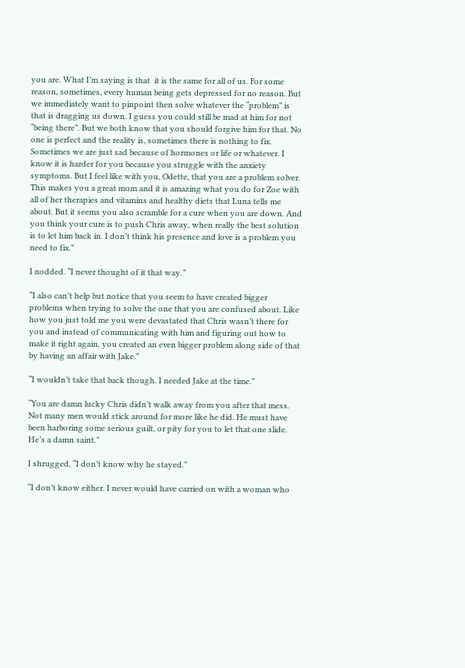you are. What I’m saying is that  it is the same for all of us. For some reason, sometimes, every human being gets depressed for no reason. But we immediately want to pinpoint then solve whatever the “problem” is that is dragging us down. I guess you could still be mad at him for not “being there”. But we both know that you should forgive him for that. No one is perfect and the reality is, sometimes there is nothing to fix. Sometimes we are just sad because of hormones or life or whatever. I know it is harder for you because you struggle with the anxiety symptoms. But I feel like with you, Odette, that you are a problem solver. This makes you a great mom and it is amazing what you do for Zoe with all of her therapies and vitamins and healthy diets that Luna tells me about. But it seems you also scramble for a cure when you are down. And you think your cure is to push Chris away, when really the best solution is to let him back in. I don’t think his presence and love is a problem you need to fix.”

I nodded. “I never thought of it that way.”

“I also can’t help but notice that you seem to have created bigger problems when trying to solve the one that you are confused about. Like how you just told me you were devastated that Chris wasn’t there for you and instead of communicating with him and figuring out how to make it right again, you created an even bigger problem along side of that by having an affair with Jake.”

“I wouldn’t take that back though. I needed Jake at the time.”

“You are damn lucky Chris didn’t walk away from you after that mess. Not many men would stick around for more like he did. He must have been harboring some serious guilt, or pity for you to let that one slide. He’s a damn saint.”

I shrugged, “I don’t know why he stayed.”

“I don’t know either. I never would have carried on with a woman who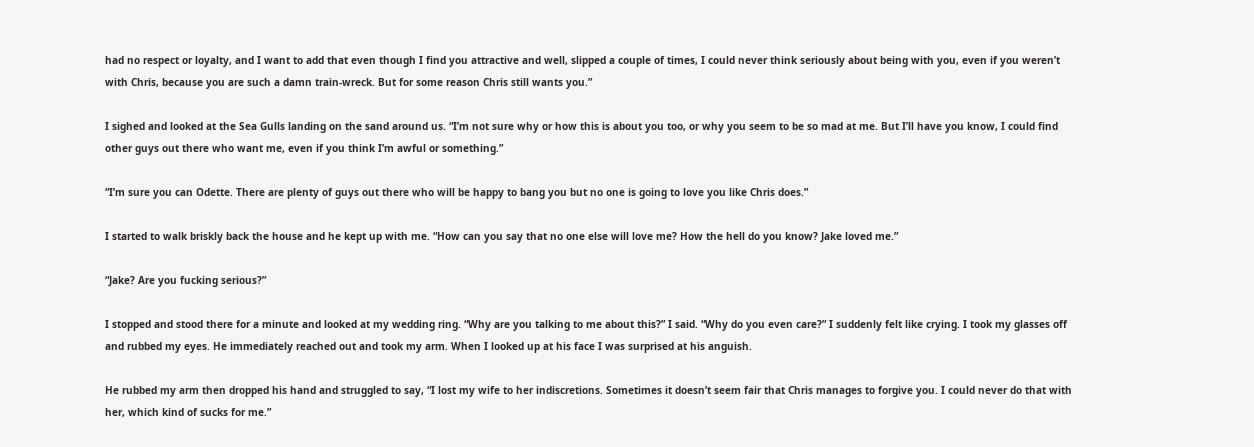had no respect or loyalty, and I want to add that even though I find you attractive and well, slipped a couple of times, I could never think seriously about being with you, even if you weren’t with Chris, because you are such a damn train-wreck. But for some reason Chris still wants you.”

I sighed and looked at the Sea Gulls landing on the sand around us. “I’m not sure why or how this is about you too, or why you seem to be so mad at me. But I’ll have you know, I could find other guys out there who want me, even if you think I’m awful or something.”

“I’m sure you can Odette. There are plenty of guys out there who will be happy to bang you but no one is going to love you like Chris does.”

I started to walk briskly back the house and he kept up with me. “How can you say that no one else will love me? How the hell do you know? Jake loved me.”

“Jake? Are you fucking serious?”

I stopped and stood there for a minute and looked at my wedding ring. “Why are you talking to me about this?” I said. “Why do you even care?” I suddenly felt like crying. I took my glasses off and rubbed my eyes. He immediately reached out and took my arm. When I looked up at his face I was surprised at his anguish.

He rubbed my arm then dropped his hand and struggled to say, “I lost my wife to her indiscretions. Sometimes it doesn’t seem fair that Chris manages to forgive you. I could never do that with her, which kind of sucks for me.”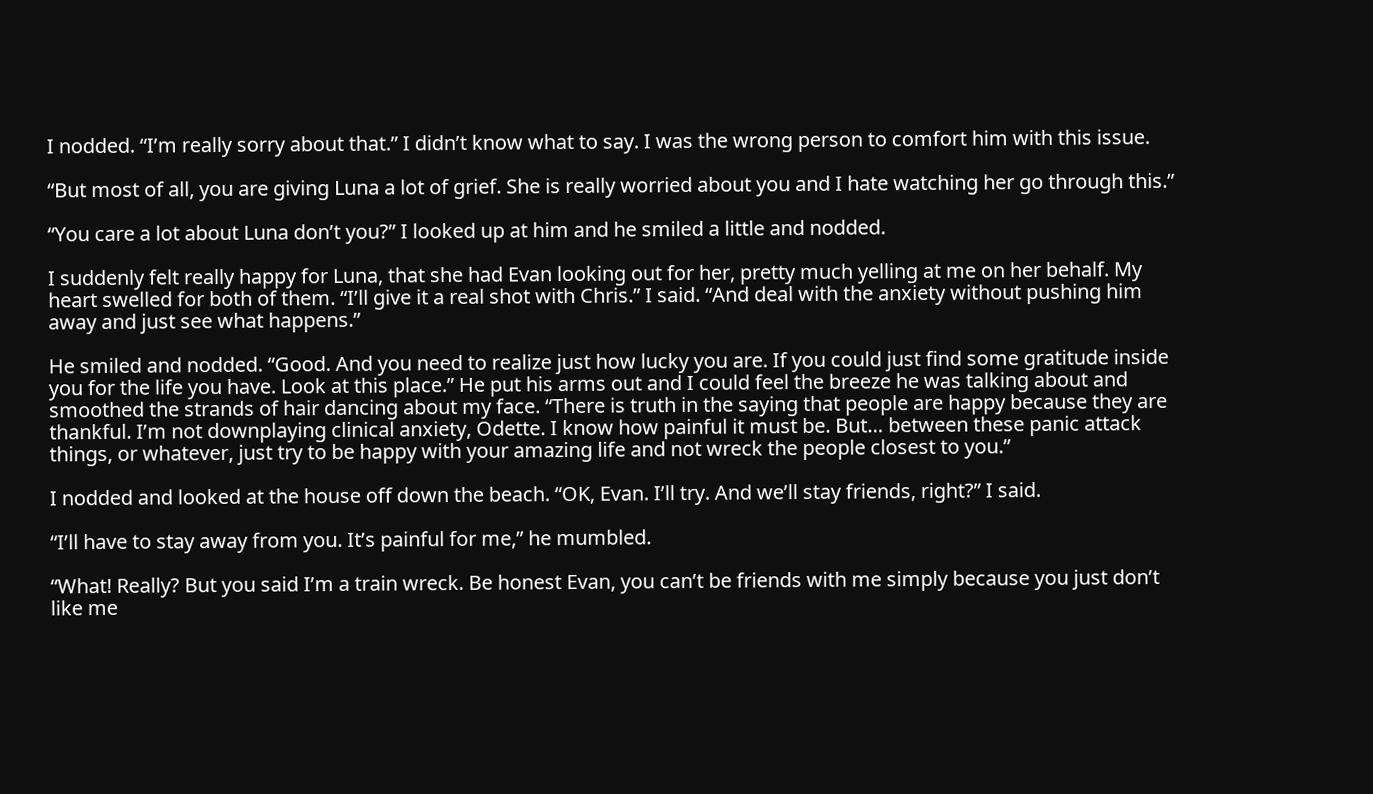I nodded. “I’m really sorry about that.” I didn’t know what to say. I was the wrong person to comfort him with this issue.

“But most of all, you are giving Luna a lot of grief. She is really worried about you and I hate watching her go through this.”

“You care a lot about Luna don’t you?” I looked up at him and he smiled a little and nodded.

I suddenly felt really happy for Luna, that she had Evan looking out for her, pretty much yelling at me on her behalf. My heart swelled for both of them. “I’ll give it a real shot with Chris.” I said. “And deal with the anxiety without pushing him away and just see what happens.”

He smiled and nodded. “Good. And you need to realize just how lucky you are. If you could just find some gratitude inside you for the life you have. Look at this place.” He put his arms out and I could feel the breeze he was talking about and smoothed the strands of hair dancing about my face. “There is truth in the saying that people are happy because they are thankful. I’m not downplaying clinical anxiety, Odette. I know how painful it must be. But… between these panic attack things, or whatever, just try to be happy with your amazing life and not wreck the people closest to you.”

I nodded and looked at the house off down the beach. “OK, Evan. I’ll try. And we’ll stay friends, right?” I said.

“I’ll have to stay away from you. It’s painful for me,” he mumbled.

“What! Really? But you said I’m a train wreck. Be honest Evan, you can’t be friends with me simply because you just don’t like me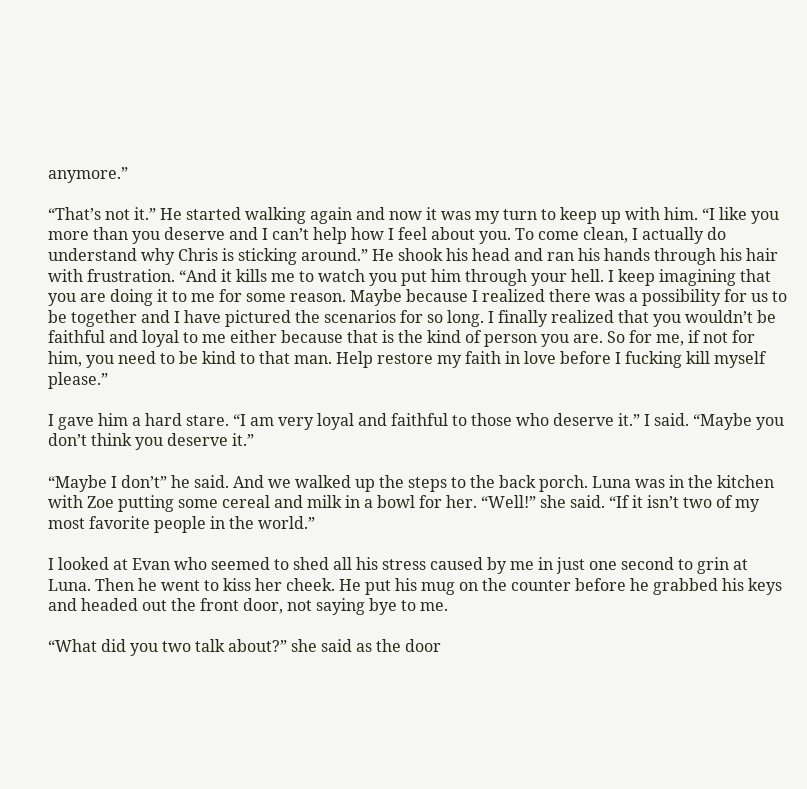anymore.”

“That’s not it.” He started walking again and now it was my turn to keep up with him. “I like you more than you deserve and I can’t help how I feel about you. To come clean, I actually do understand why Chris is sticking around.” He shook his head and ran his hands through his hair with frustration. “And it kills me to watch you put him through your hell. I keep imagining that you are doing it to me for some reason. Maybe because I realized there was a possibility for us to be together and I have pictured the scenarios for so long. I finally realized that you wouldn’t be faithful and loyal to me either because that is the kind of person you are. So for me, if not for him, you need to be kind to that man. Help restore my faith in love before I fucking kill myself please.”

I gave him a hard stare. “I am very loyal and faithful to those who deserve it.” I said. “Maybe you don’t think you deserve it.”

“Maybe I don’t” he said. And we walked up the steps to the back porch. Luna was in the kitchen with Zoe putting some cereal and milk in a bowl for her. “Well!” she said. “If it isn’t two of my most favorite people in the world.”

I looked at Evan who seemed to shed all his stress caused by me in just one second to grin at Luna. Then he went to kiss her cheek. He put his mug on the counter before he grabbed his keys and headed out the front door, not saying bye to me.

“What did you two talk about?” she said as the door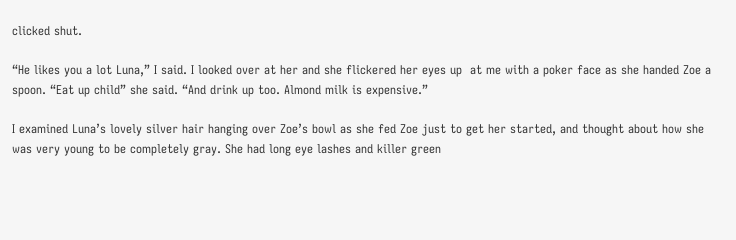clicked shut.

“He likes you a lot Luna,” I said. I looked over at her and she flickered her eyes up  at me with a poker face as she handed Zoe a spoon. “Eat up child” she said. “And drink up too. Almond milk is expensive.”

I examined Luna’s lovely silver hair hanging over Zoe’s bowl as she fed Zoe just to get her started, and thought about how she was very young to be completely gray. She had long eye lashes and killer green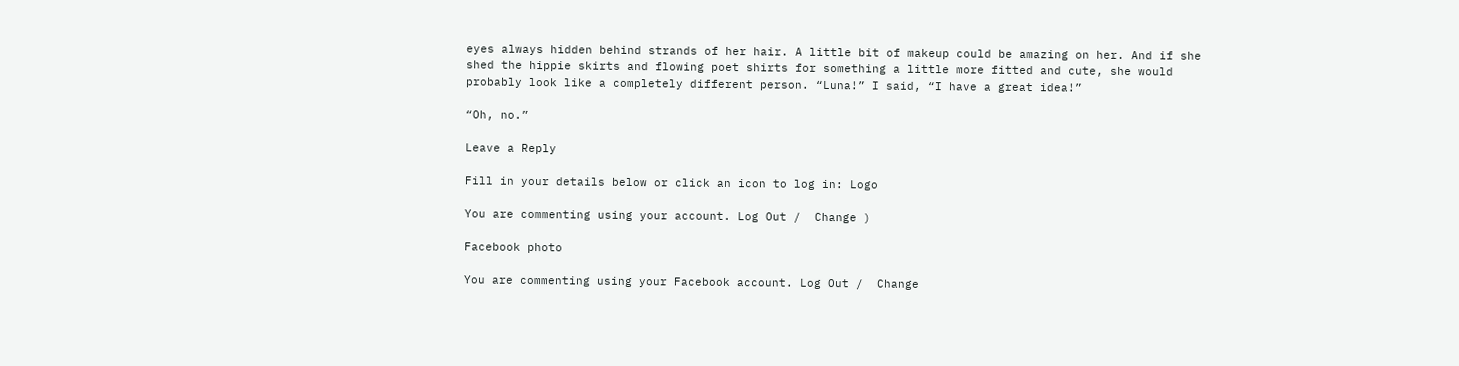eyes always hidden behind strands of her hair. A little bit of makeup could be amazing on her. And if she shed the hippie skirts and flowing poet shirts for something a little more fitted and cute, she would probably look like a completely different person. “Luna!” I said, “I have a great idea!”

“Oh, no.”

Leave a Reply

Fill in your details below or click an icon to log in: Logo

You are commenting using your account. Log Out /  Change )

Facebook photo

You are commenting using your Facebook account. Log Out /  Change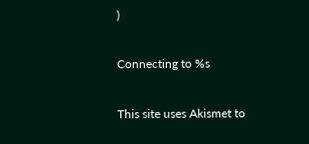)

Connecting to %s

This site uses Akismet to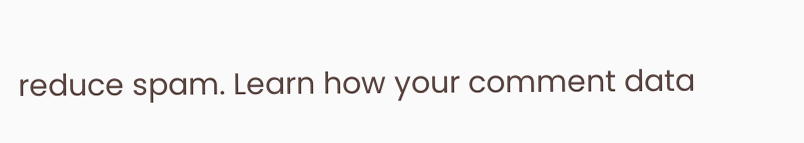reduce spam. Learn how your comment data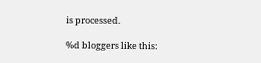is processed.

%d bloggers like this: